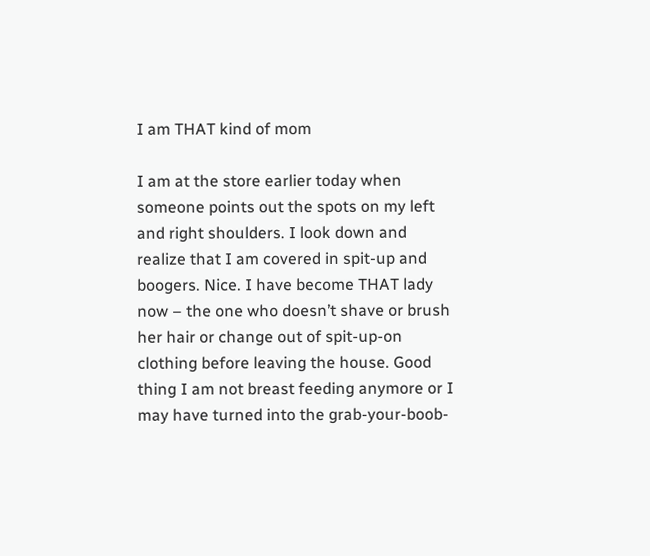I am THAT kind of mom

I am at the store earlier today when someone points out the spots on my left and right shoulders. I look down and realize that I am covered in spit-up and boogers. Nice. I have become THAT lady now – the one who doesn’t shave or brush her hair or change out of spit-up-on clothing before leaving the house. Good thing I am not breast feeding anymore or I may have turned into the grab-your-boob-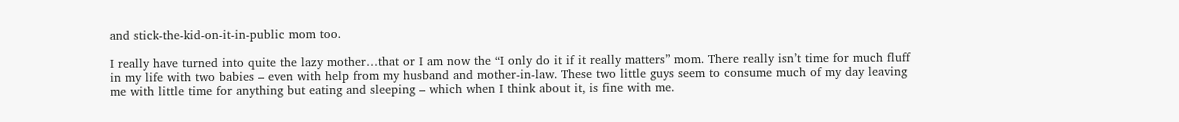and stick-the-kid-on-it-in-public mom too.

I really have turned into quite the lazy mother…that or I am now the “I only do it if it really matters” mom. There really isn’t time for much fluff in my life with two babies – even with help from my husband and mother-in-law. These two little guys seem to consume much of my day leaving me with little time for anything but eating and sleeping – which when I think about it, is fine with me.